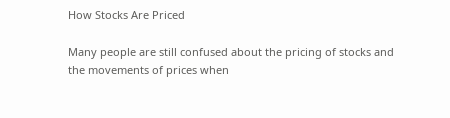How Stocks Are Priced

Many people are still confused about the pricing of stocks and the movements of prices when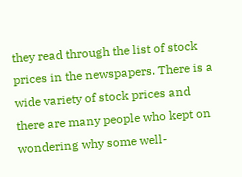they read through the list of stock prices in the newspapers. There is a wide variety of stock prices and there are many people who kept on wondering why some well-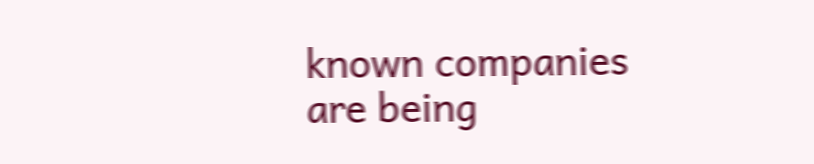known companies are being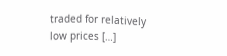traded for relatively low prices […]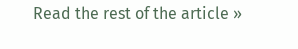Read the rest of the article »